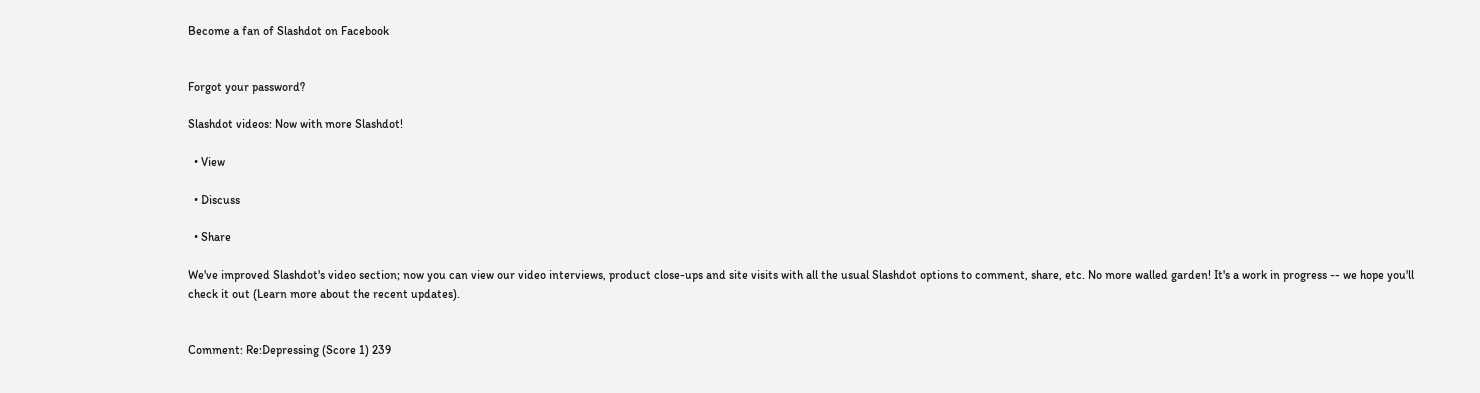Become a fan of Slashdot on Facebook


Forgot your password?

Slashdot videos: Now with more Slashdot!

  • View

  • Discuss

  • Share

We've improved Slashdot's video section; now you can view our video interviews, product close-ups and site visits with all the usual Slashdot options to comment, share, etc. No more walled garden! It's a work in progress -- we hope you'll check it out (Learn more about the recent updates).


Comment: Re:Depressing (Score 1) 239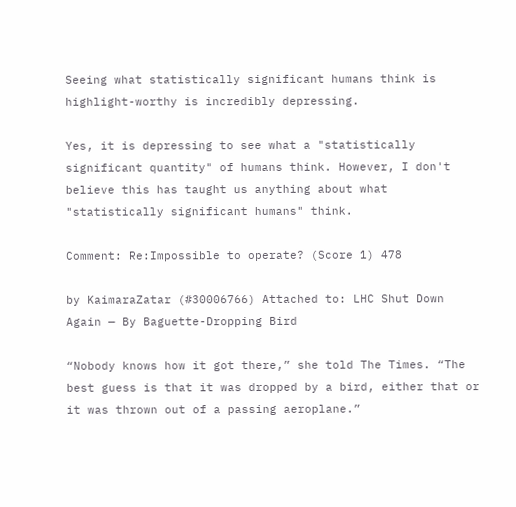Seeing what statistically significant humans think is highlight-worthy is incredibly depressing.

Yes, it is depressing to see what a "statistically significant quantity" of humans think. However, I don't believe this has taught us anything about what "statistically significant humans" think.

Comment: Re:Impossible to operate? (Score 1) 478

by KaimaraZatar (#30006766) Attached to: LHC Shut Down Again — By Baguette-Dropping Bird

“Nobody knows how it got there,” she told The Times. “The best guess is that it was dropped by a bird, either that or it was thrown out of a passing aeroplane.”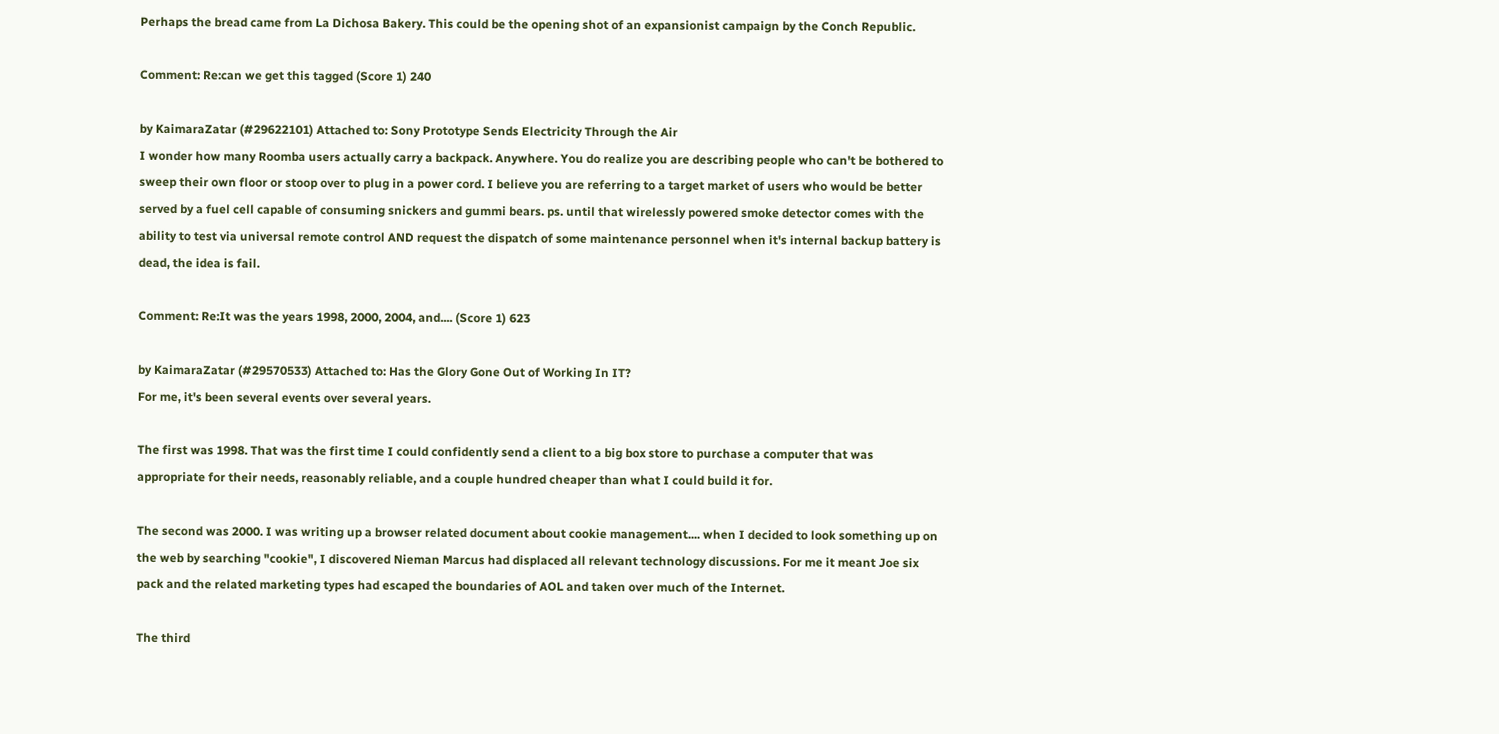Perhaps the bread came from La Dichosa Bakery. This could be the opening shot of an expansionist campaign by the Conch Republic.

Comment: Re:can we get this tagged (Score 1) 240

by KaimaraZatar (#29622101) Attached to: Sony Prototype Sends Electricity Through the Air
I wonder how many Roomba users actually carry a backpack. Anywhere. You do realize you are describing people who can't be bothered to sweep their own floor or stoop over to plug in a power cord. I believe you are referring to a target market of users who would be better served by a fuel cell capable of consuming snickers and gummi bears. ps. until that wirelessly powered smoke detector comes with the ability to test via universal remote control AND request the dispatch of some maintenance personnel when it's internal backup battery is dead, the idea is fail.

Comment: Re:It was the years 1998, 2000, 2004, and.... (Score 1) 623

by KaimaraZatar (#29570533) Attached to: Has the Glory Gone Out of Working In IT?
For me, it's been several events over several years.

The first was 1998. That was the first time I could confidently send a client to a big box store to purchase a computer that was appropriate for their needs, reasonably reliable, and a couple hundred cheaper than what I could build it for.

The second was 2000. I was writing up a browser related document about cookie management.... when I decided to look something up on the web by searching "cookie", I discovered Nieman Marcus had displaced all relevant technology discussions. For me it meant Joe six pack and the related marketing types had escaped the boundaries of AOL and taken over much of the Internet.

The third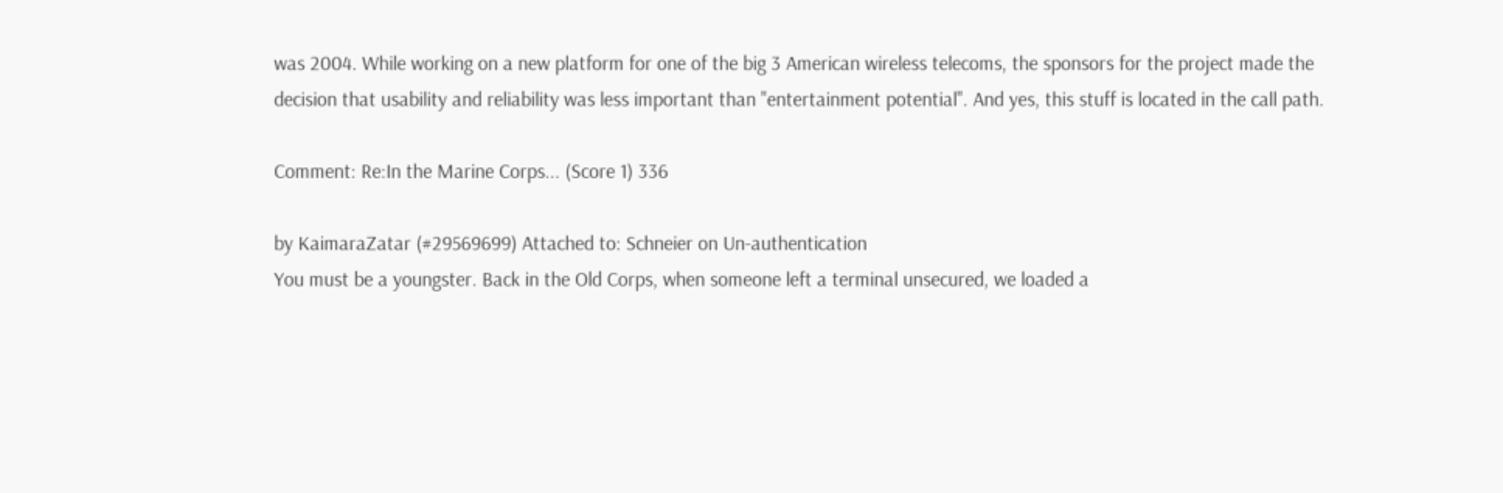was 2004. While working on a new platform for one of the big 3 American wireless telecoms, the sponsors for the project made the decision that usability and reliability was less important than "entertainment potential". And yes, this stuff is located in the call path.

Comment: Re:In the Marine Corps... (Score 1) 336

by KaimaraZatar (#29569699) Attached to: Schneier on Un-authentication
You must be a youngster. Back in the Old Corps, when someone left a terminal unsecured, we loaded a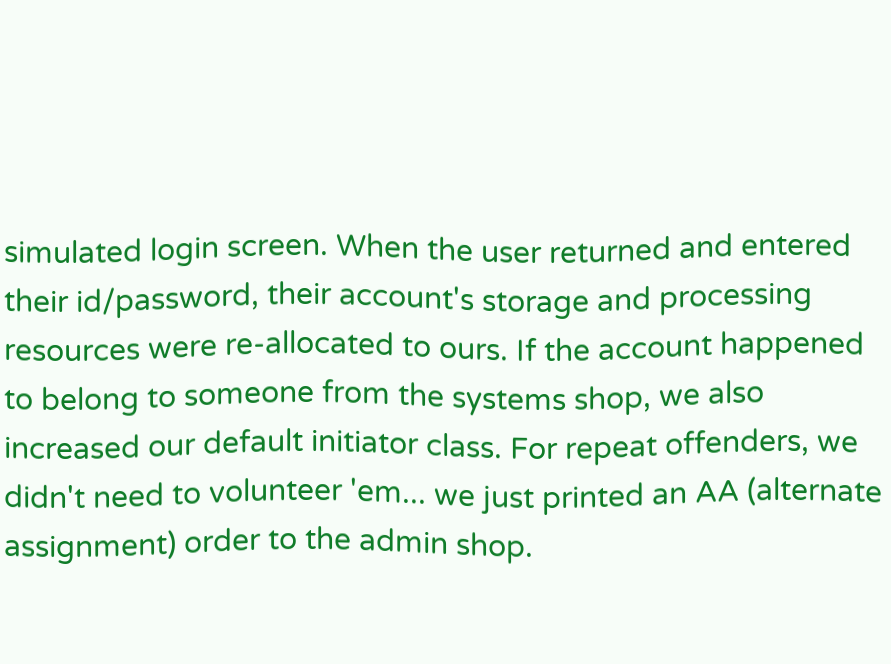simulated login screen. When the user returned and entered their id/password, their account's storage and processing resources were re-allocated to ours. If the account happened to belong to someone from the systems shop, we also increased our default initiator class. For repeat offenders, we didn't need to volunteer 'em... we just printed an AA (alternate assignment) order to the admin shop.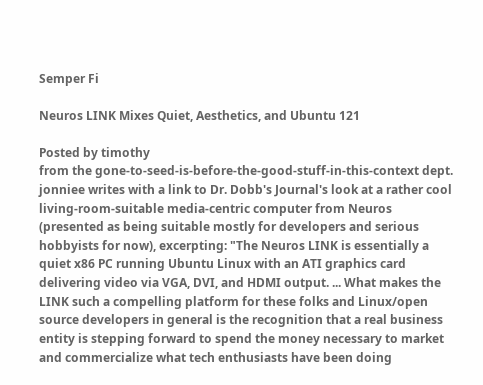Semper Fi

Neuros LINK Mixes Quiet, Aesthetics, and Ubuntu 121

Posted by timothy
from the gone-to-seed-is-before-the-good-stuff-in-this-context dept.
jonniee writes with a link to Dr. Dobb's Journal's look at a rather cool living-room-suitable media-centric computer from Neuros (presented as being suitable mostly for developers and serious hobbyists for now), excerpting: "The Neuros LINK is essentially a quiet x86 PC running Ubuntu Linux with an ATI graphics card delivering video via VGA, DVI, and HDMI output. ... What makes the LINK such a compelling platform for these folks and Linux/open source developers in general is the recognition that a real business entity is stepping forward to spend the money necessary to market and commercialize what tech enthusiasts have been doing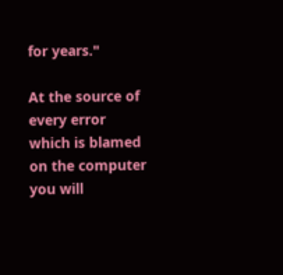for years."

At the source of every error which is blamed on the computer you will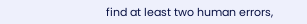find at least two human errors,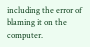including the error of blaming it on the computer.